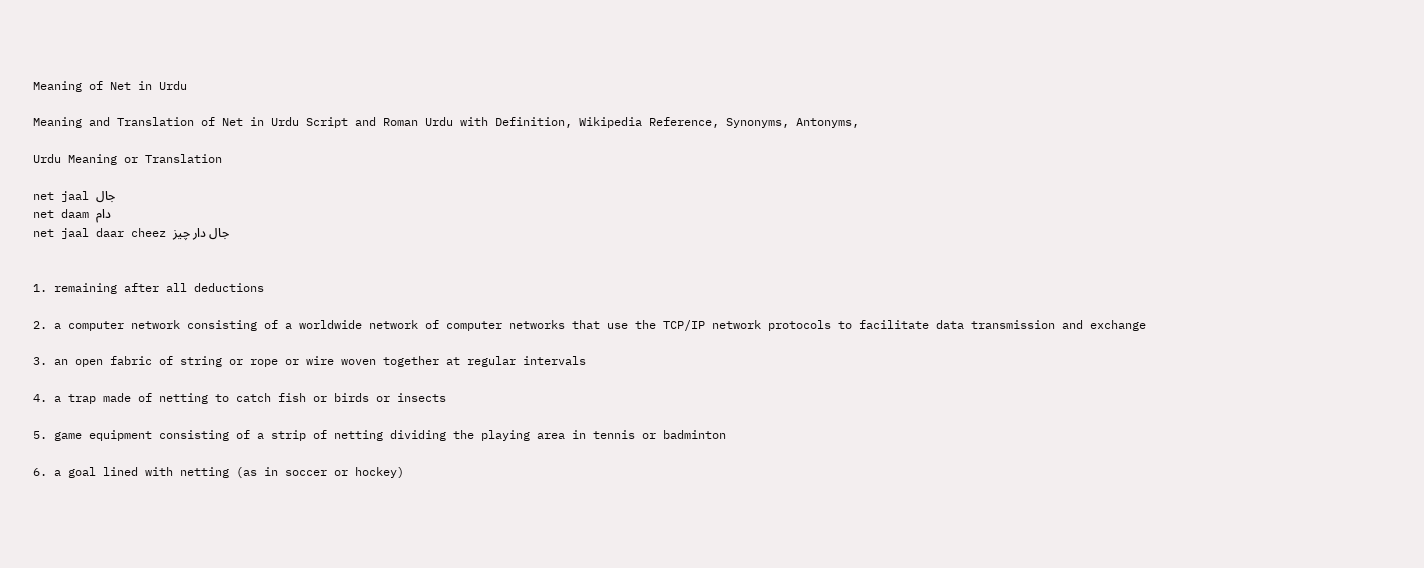Meaning of Net in Urdu

Meaning and Translation of Net in Urdu Script and Roman Urdu with Definition, Wikipedia Reference, Synonyms, Antonyms,

Urdu Meaning or Translation

net jaal جال
net daam دام
net jaal daar cheez جال دار چيز


1. remaining after all deductions

2. a computer network consisting of a worldwide network of computer networks that use the TCP/IP network protocols to facilitate data transmission and exchange

3. an open fabric of string or rope or wire woven together at regular intervals

4. a trap made of netting to catch fish or birds or insects

5. game equipment consisting of a strip of netting dividing the playing area in tennis or badminton

6. a goal lined with netting (as in soccer or hockey)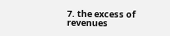7. the excess of revenues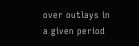over outlays in a given period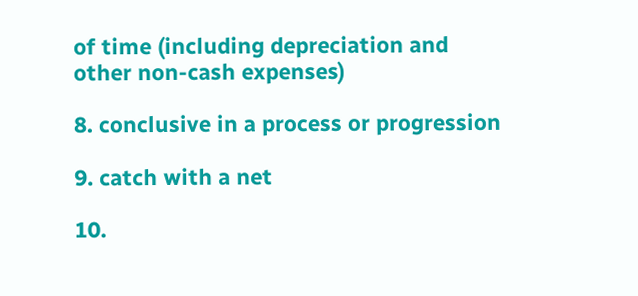of time (including depreciation and other non-cash expenses)

8. conclusive in a process or progression

9. catch with a net

10.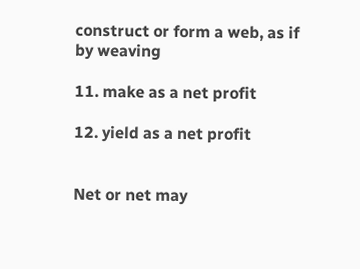construct or form a web, as if by weaving

11. make as a net profit

12. yield as a net profit


Net or net may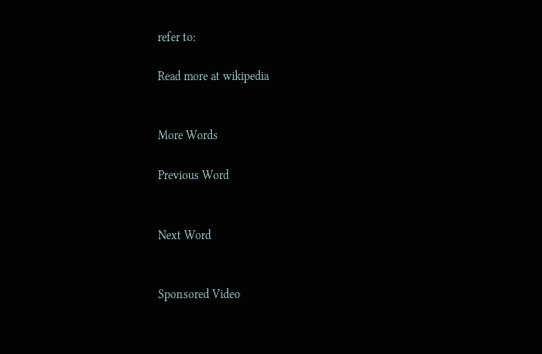refer to:

Read more at wikipedia


More Words

Previous Word


Next Word


Sponsored Video